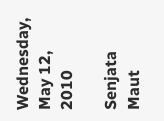Wednesday, May 12, 2010

Senjata Maut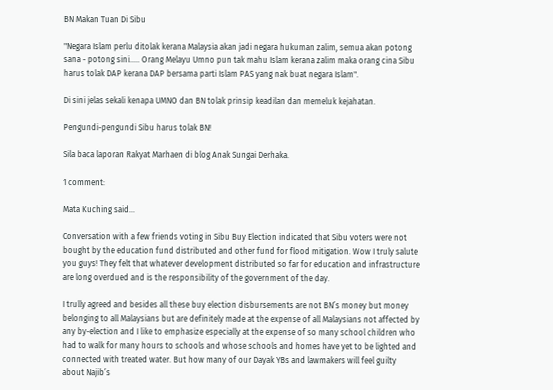BN Makan Tuan Di Sibu

"Negara Islam perlu ditolak kerana Malaysia akan jadi negara hukuman zalim, semua akan potong sana - potong sini..... Orang Melayu Umno pun tak mahu Islam kerana zalim maka orang cina Sibu harus tolak DAP kerana DAP bersama parti Islam PAS yang nak buat negara Islam".

Di sini jelas sekali kenapa UMNO dan BN tolak prinsip keadilan dan memeluk kejahatan.

Pengundi-pengundi Sibu harus tolak BN!

Sila baca laporan Rakyat Marhaen di blog Anak Sungai Derhaka.

1 comment:

Mata Kuching said...

Conversation with a few friends voting in Sibu Buy Election indicated that Sibu voters were not bought by the education fund distributed and other fund for flood mitigation. Wow I truly salute you guys! They felt that whatever development distributed so far for education and infrastructure are long overdued and is the responsibility of the government of the day.

I trully agreed and besides all these buy election disbursements are not BN’s money but money belonging to all Malaysians but are definitely made at the expense of all Malaysians not affected by any by-election and I like to emphasize especially at the expense of so many school children who had to walk for many hours to schools and whose schools and homes have yet to be lighted and connected with treated water. But how many of our Dayak YBs and lawmakers will feel guilty about Najib’s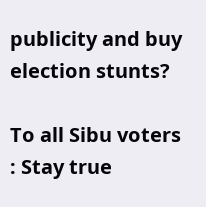publicity and buy election stunts?

To all Sibu voters : Stay true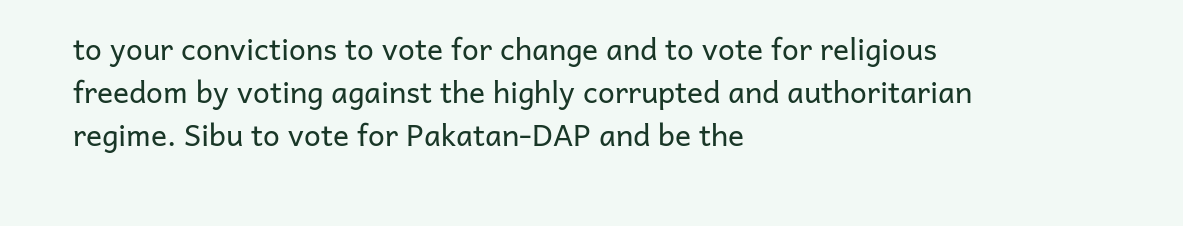to your convictions to vote for change and to vote for religious freedom by voting against the highly corrupted and authoritarian regime. Sibu to vote for Pakatan-DAP and be the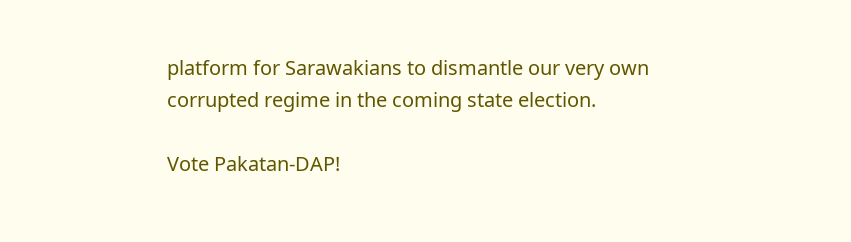platform for Sarawakians to dismantle our very own corrupted regime in the coming state election.

Vote Pakatan-DAP!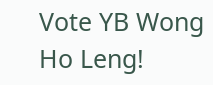Vote YB Wong Ho Leng!